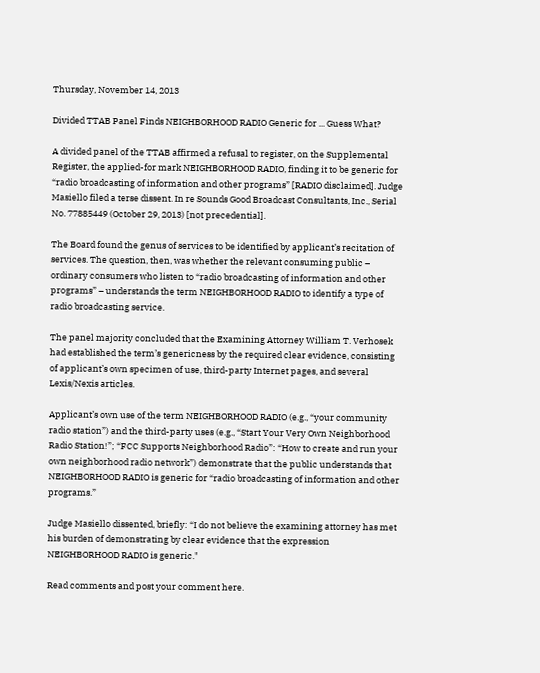Thursday, November 14, 2013

Divided TTAB Panel Finds NEIGHBORHOOD RADIO Generic for ... Guess What?

A divided panel of the TTAB affirmed a refusal to register, on the Supplemental Register, the applied-for mark NEIGHBORHOOD RADIO, finding it to be generic for “radio broadcasting of information and other programs” [RADIO disclaimed]. Judge Masiello filed a terse dissent. In re Sounds Good Broadcast Consultants, Inc., Serial No. 77885449 (October 29, 2013) [not precedential].

The Board found the genus of services to be identified by applicant’s recitation of services. The question, then, was whether the relevant consuming public – ordinary consumers who listen to “radio broadcasting of information and other programs” – understands the term NEIGHBORHOOD RADIO to identify a type of radio broadcasting service.

The panel majority concluded that the Examining Attorney William T. Verhosek had established the term’s genericness by the required clear evidence, consisting of applicant’s own specimen of use, third-party Internet pages, and several Lexis/Nexis articles.

Applicant’s own use of the term NEIGHBORHOOD RADIO (e.g., “your community radio station”) and the third-party uses (e.g., “Start Your Very Own Neighborhood Radio Station!”; “FCC Supports Neighborhood Radio”: “How to create and run your own neighborhood radio network”) demonstrate that the public understands that NEIGHBORHOOD RADIO is generic for “radio broadcasting of information and other programs.”

Judge Masiello dissented, briefly: “I do not believe the examining attorney has met his burden of demonstrating by clear evidence that the expression NEIGHBORHOOD RADIO is generic."

Read comments and post your comment here.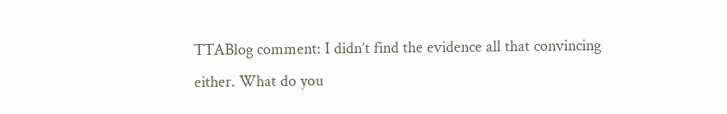TTABlog comment: I didn’t find the evidence all that convincing either. What do you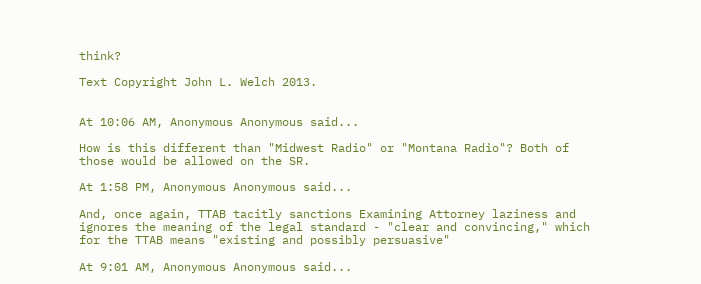think?

Text Copyright John L. Welch 2013.


At 10:06 AM, Anonymous Anonymous said...

How is this different than "Midwest Radio" or "Montana Radio"? Both of those would be allowed on the SR.

At 1:58 PM, Anonymous Anonymous said...

And, once again, TTAB tacitly sanctions Examining Attorney laziness and ignores the meaning of the legal standard - "clear and convincing," which for the TTAB means "existing and possibly persuasive"

At 9:01 AM, Anonymous Anonymous said...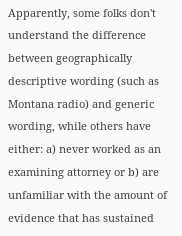Apparently, some folks don't understand the difference between geographically descriptive wording (such as Montana radio) and generic wording, while others have either: a) never worked as an examining attorney or b) are unfamiliar with the amount of evidence that has sustained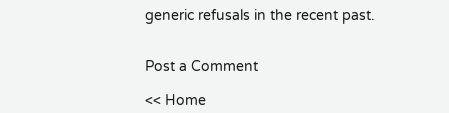generic refusals in the recent past.


Post a Comment

<< Home